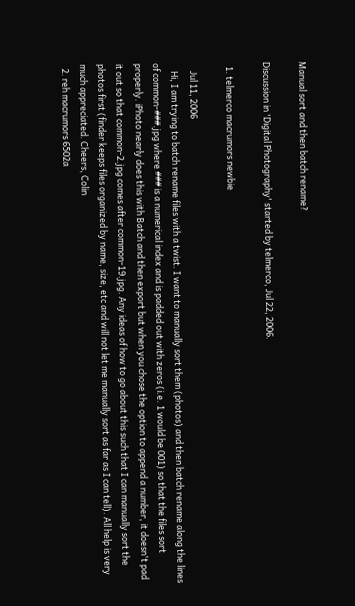Manual sort and then batch rename?

Discussion in 'Digital Photography' started by telmerco, Jul 22, 2006.

  1. telmerco macrumors newbie

    Jul 11, 2006
    Hi, I am trying to batch rename files with a twist. I want to manually sort them (photos) and then batch rename along the lines of common-###.jpg where ### is a numerical index and is padded out with zeros (i.e. 1 would be 001) so that the files sort properly. iPhoto nearly does this with Batch and then export but when you chose the option to append a number, it doesn't pad it out so that common-2.jpg comes after common-19.jpg. Any ideas of how to go about this such that I can manually sort the photos first (finder keeps files organized by name, size, etc and will not let me manually sort as far as I can tell). All help is very much appreciated. Cheers, Colin
  2. reh macrumors 6502a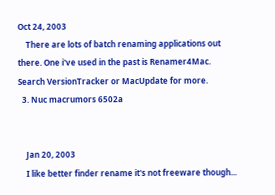Oct 24, 2003
    There are lots of batch renaming applications out there. One i've used in the past is Renamer4Mac. Search VersionTracker or MacUpdate for more.
  3. Nuc macrumors 6502a


    Jan 20, 2003
    I like better finder rename it's not freeware though...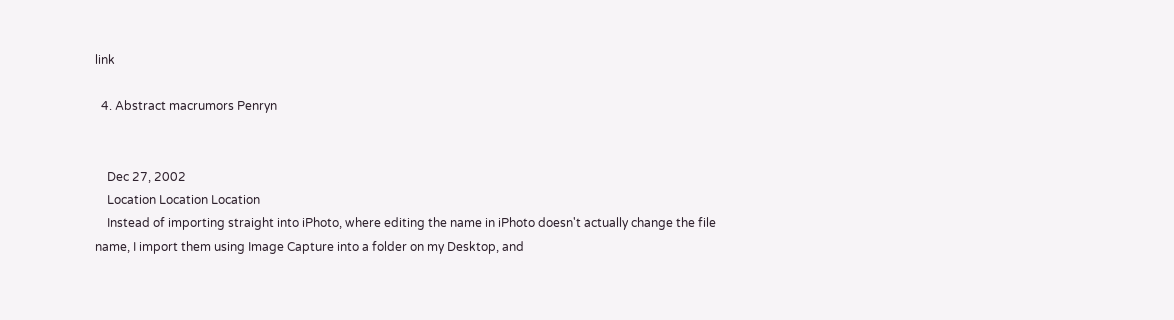link

  4. Abstract macrumors Penryn


    Dec 27, 2002
    Location Location Location
    Instead of importing straight into iPhoto, where editing the name in iPhoto doesn't actually change the file name, I import them using Image Capture into a folder on my Desktop, and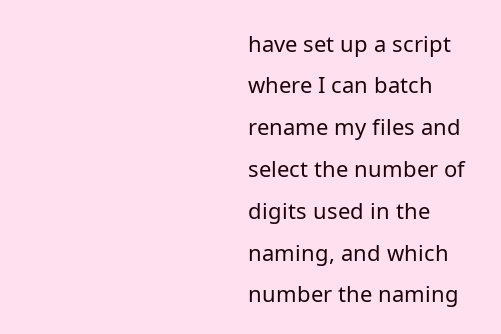have set up a script where I can batch rename my files and select the number of digits used in the naming, and which number the naming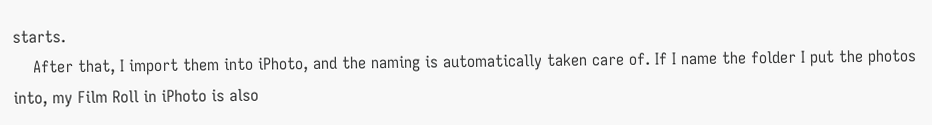starts.
    After that, I import them into iPhoto, and the naming is automatically taken care of. If I name the folder I put the photos into, my Film Roll in iPhoto is also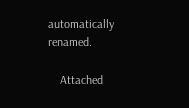automatically renamed.

    Attached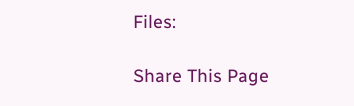Files:

Share This Page